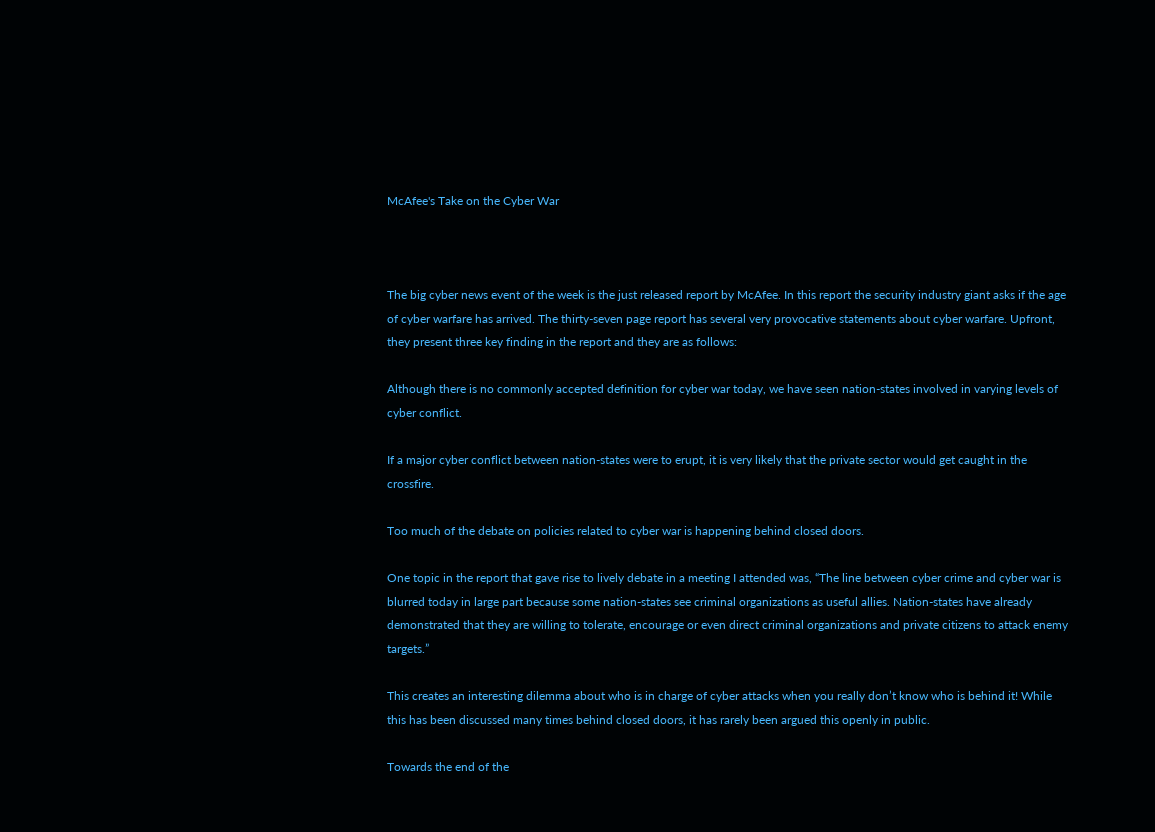McAfee's Take on the Cyber War



The big cyber news event of the week is the just released report by McAfee. In this report the security industry giant asks if the age of cyber warfare has arrived. The thirty-seven page report has several very provocative statements about cyber warfare. Upfront, they present three key finding in the report and they are as follows:

Although there is no commonly accepted definition for cyber war today, we have seen nation-states involved in varying levels of cyber conflict.

If a major cyber conflict between nation-states were to erupt, it is very likely that the private sector would get caught in the crossfire.

Too much of the debate on policies related to cyber war is happening behind closed doors.

One topic in the report that gave rise to lively debate in a meeting I attended was, “The line between cyber crime and cyber war is blurred today in large part because some nation-states see criminal organizations as useful allies. Nation-states have already demonstrated that they are willing to tolerate, encourage or even direct criminal organizations and private citizens to attack enemy targets.”

This creates an interesting dilemma about who is in charge of cyber attacks when you really don’t know who is behind it! While this has been discussed many times behind closed doors, it has rarely been argued this openly in public.

Towards the end of the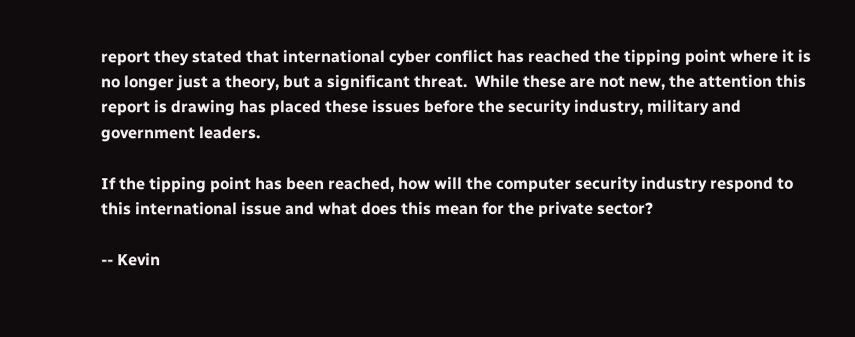report they stated that international cyber conflict has reached the tipping point where it is no longer just a theory, but a significant threat.  While these are not new, the attention this report is drawing has placed these issues before the security industry, military and government leaders.

If the tipping point has been reached, how will the computer security industry respond to this international issue and what does this mean for the private sector?

-- Kevin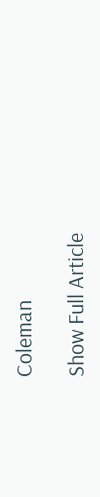Coleman

Show Full Article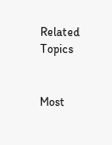Related Topics


Most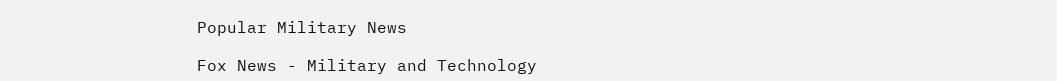Popular Military News

Fox News - Military and Technology